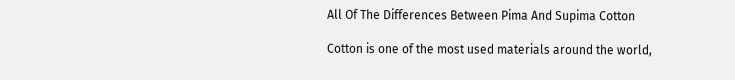All Of The Differences Between Pima And Supima Cotton

Cotton is one of the most used materials around the world,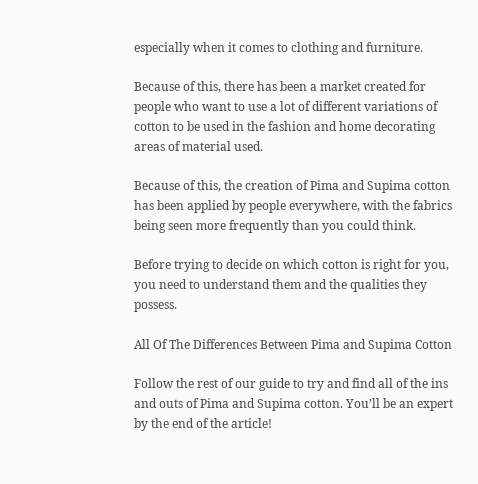especially when it comes to clothing and furniture.

Because of this, there has been a market created for people who want to use a lot of different variations of cotton to be used in the fashion and home decorating areas of material used.

Because of this, the creation of Pima and Supima cotton has been applied by people everywhere, with the fabrics being seen more frequently than you could think.

Before trying to decide on which cotton is right for you, you need to understand them and the qualities they possess.

All Of The Differences Between Pima and Supima Cotton

Follow the rest of our guide to try and find all of the ins and outs of Pima and Supima cotton. You’ll be an expert by the end of the article!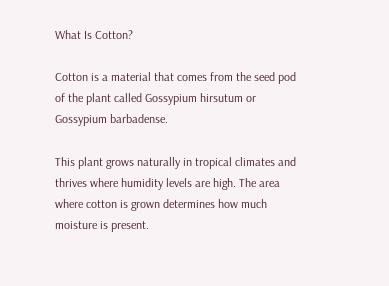What Is Cotton?

Cotton is a material that comes from the seed pod of the plant called Gossypium hirsutum or Gossypium barbadense.

This plant grows naturally in tropical climates and thrives where humidity levels are high. The area where cotton is grown determines how much moisture is present.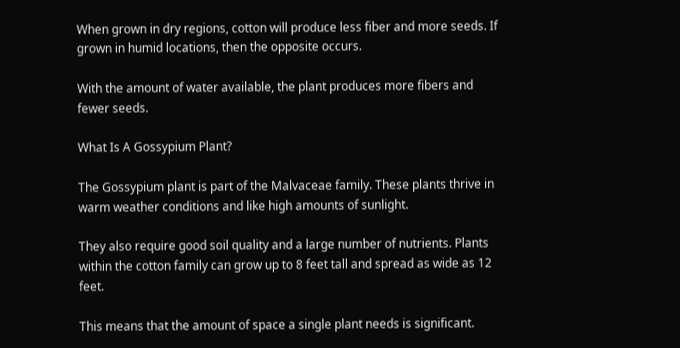When grown in dry regions, cotton will produce less fiber and more seeds. If grown in humid locations, then the opposite occurs.

With the amount of water available, the plant produces more fibers and fewer seeds.

What Is A Gossypium Plant?

The Gossypium plant is part of the Malvaceae family. These plants thrive in warm weather conditions and like high amounts of sunlight.

They also require good soil quality and a large number of nutrients. Plants within the cotton family can grow up to 8 feet tall and spread as wide as 12 feet.

This means that the amount of space a single plant needs is significant.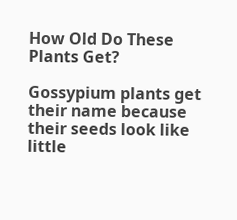How Old Do These Plants Get?

Gossypium plants get their name because their seeds look like little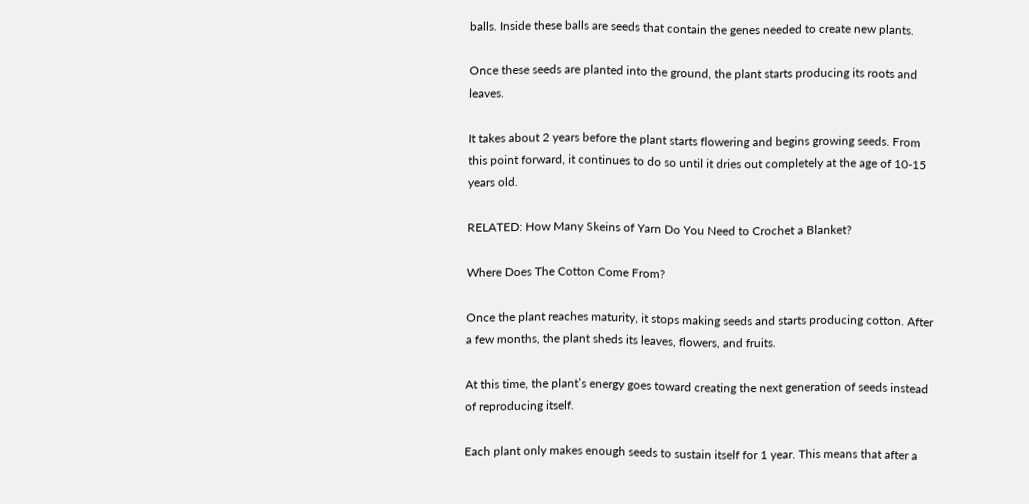balls. Inside these balls are seeds that contain the genes needed to create new plants.

Once these seeds are planted into the ground, the plant starts producing its roots and leaves.

It takes about 2 years before the plant starts flowering and begins growing seeds. From this point forward, it continues to do so until it dries out completely at the age of 10-15 years old.

RELATED: How Many Skeins of Yarn Do You Need to Crochet a Blanket?

Where Does The Cotton Come From?

Once the plant reaches maturity, it stops making seeds and starts producing cotton. After a few months, the plant sheds its leaves, flowers, and fruits.

At this time, the plant’s energy goes toward creating the next generation of seeds instead of reproducing itself.

Each plant only makes enough seeds to sustain itself for 1 year. This means that after a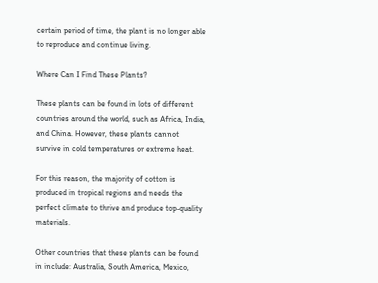certain period of time, the plant is no longer able to reproduce and continue living.

Where Can I Find These Plants?

These plants can be found in lots of different countries around the world, such as Africa, India, and China. However, these plants cannot survive in cold temperatures or extreme heat.

For this reason, the majority of cotton is produced in tropical regions and needs the perfect climate to thrive and produce top-quality materials.

Other countries that these plants can be found in include: Australia, South America, Mexico,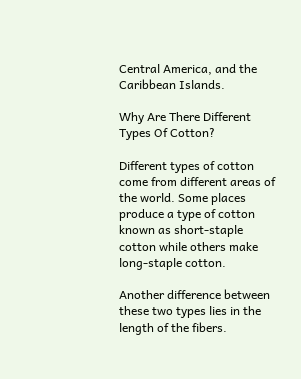Central America, and the Caribbean Islands.

Why Are There Different Types Of Cotton?

Different types of cotton come from different areas of the world. Some places produce a type of cotton known as short-staple cotton while others make long-staple cotton.

Another difference between these two types lies in the length of the fibers.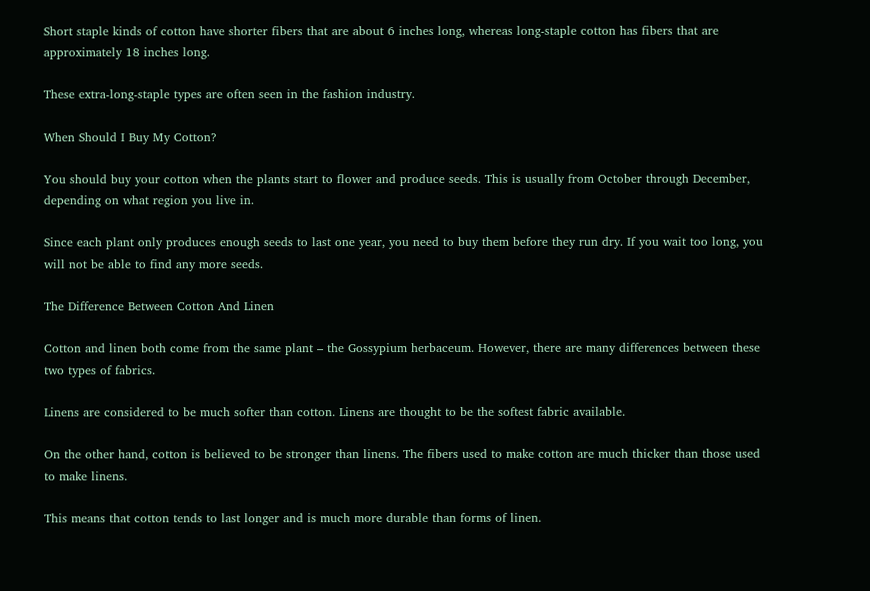Short staple kinds of cotton have shorter fibers that are about 6 inches long, whereas long-staple cotton has fibers that are approximately 18 inches long.

These extra-long-staple types are often seen in the fashion industry.

When Should I Buy My Cotton?

You should buy your cotton when the plants start to flower and produce seeds. This is usually from October through December, depending on what region you live in.

Since each plant only produces enough seeds to last one year, you need to buy them before they run dry. If you wait too long, you will not be able to find any more seeds.

The Difference Between Cotton And Linen

Cotton and linen both come from the same plant – the Gossypium herbaceum. However, there are many differences between these two types of fabrics.

Linens are considered to be much softer than cotton. Linens are thought to be the softest fabric available.

On the other hand, cotton is believed to be stronger than linens. The fibers used to make cotton are much thicker than those used to make linens.

This means that cotton tends to last longer and is much more durable than forms of linen.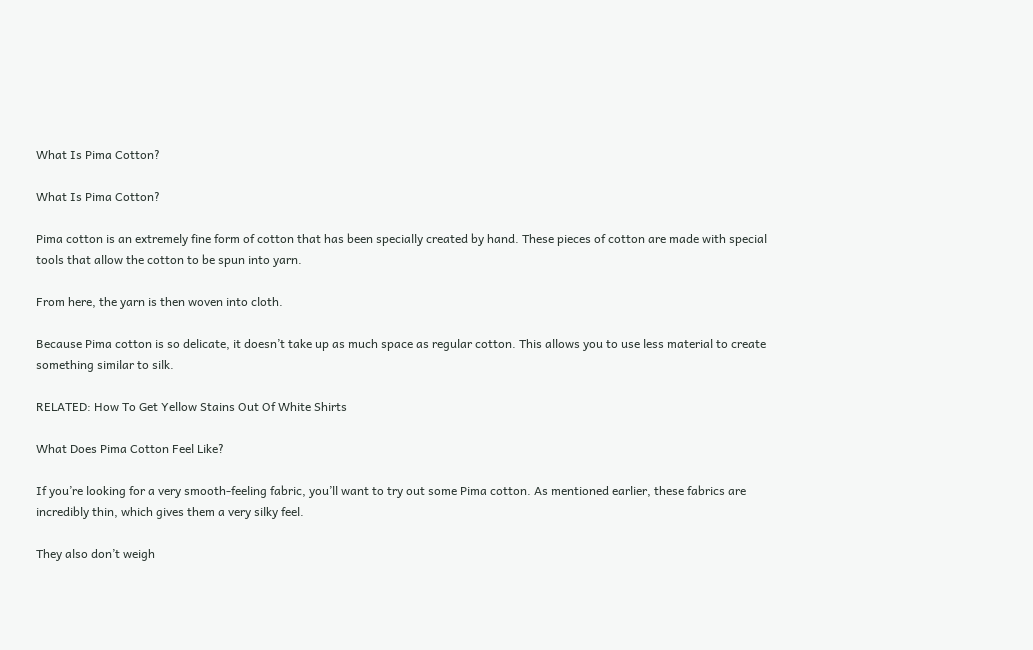What Is Pima Cotton?

What Is Pima Cotton?

Pima cotton is an extremely fine form of cotton that has been specially created by hand. These pieces of cotton are made with special tools that allow the cotton to be spun into yarn.

From here, the yarn is then woven into cloth.

Because Pima cotton is so delicate, it doesn’t take up as much space as regular cotton. This allows you to use less material to create something similar to silk.

RELATED: How To Get Yellow Stains Out Of White Shirts

What Does Pima Cotton Feel Like?

If you’re looking for a very smooth-feeling fabric, you’ll want to try out some Pima cotton. As mentioned earlier, these fabrics are incredibly thin, which gives them a very silky feel.

They also don’t weigh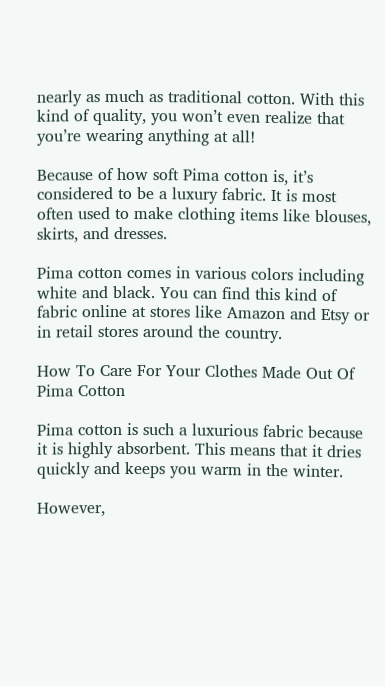nearly as much as traditional cotton. With this kind of quality, you won’t even realize that you’re wearing anything at all!

Because of how soft Pima cotton is, it’s considered to be a luxury fabric. It is most often used to make clothing items like blouses, skirts, and dresses.

Pima cotton comes in various colors including white and black. You can find this kind of fabric online at stores like Amazon and Etsy or in retail stores around the country.

How To Care For Your Clothes Made Out Of Pima Cotton

Pima cotton is such a luxurious fabric because it is highly absorbent. This means that it dries quickly and keeps you warm in the winter.

However,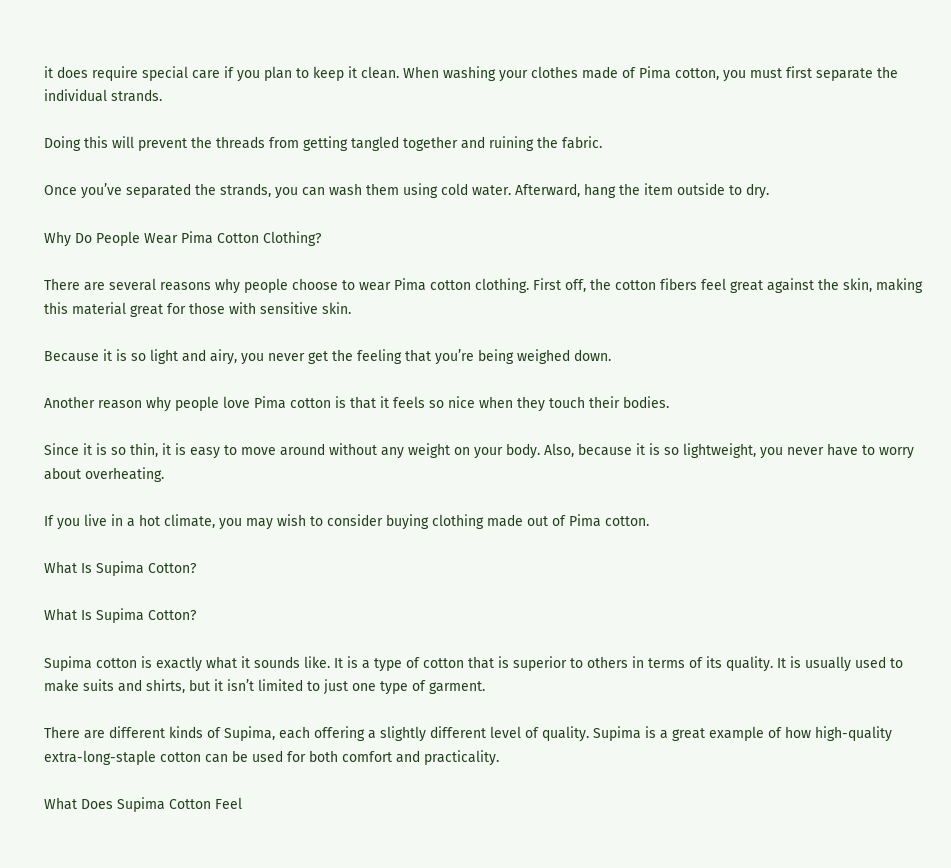it does require special care if you plan to keep it clean. When washing your clothes made of Pima cotton, you must first separate the individual strands.

Doing this will prevent the threads from getting tangled together and ruining the fabric.

Once you’ve separated the strands, you can wash them using cold water. Afterward, hang the item outside to dry.

Why Do People Wear Pima Cotton Clothing?

There are several reasons why people choose to wear Pima cotton clothing. First off, the cotton fibers feel great against the skin, making this material great for those with sensitive skin.

Because it is so light and airy, you never get the feeling that you’re being weighed down.

Another reason why people love Pima cotton is that it feels so nice when they touch their bodies.

Since it is so thin, it is easy to move around without any weight on your body. Also, because it is so lightweight, you never have to worry about overheating.

If you live in a hot climate, you may wish to consider buying clothing made out of Pima cotton.

What Is Supima Cotton?

What Is Supima Cotton?

Supima cotton is exactly what it sounds like. It is a type of cotton that is superior to others in terms of its quality. It is usually used to make suits and shirts, but it isn’t limited to just one type of garment.

There are different kinds of Supima, each offering a slightly different level of quality. Supima is a great example of how high-quality extra-long-staple cotton can be used for both comfort and practicality.

What Does Supima Cotton Feel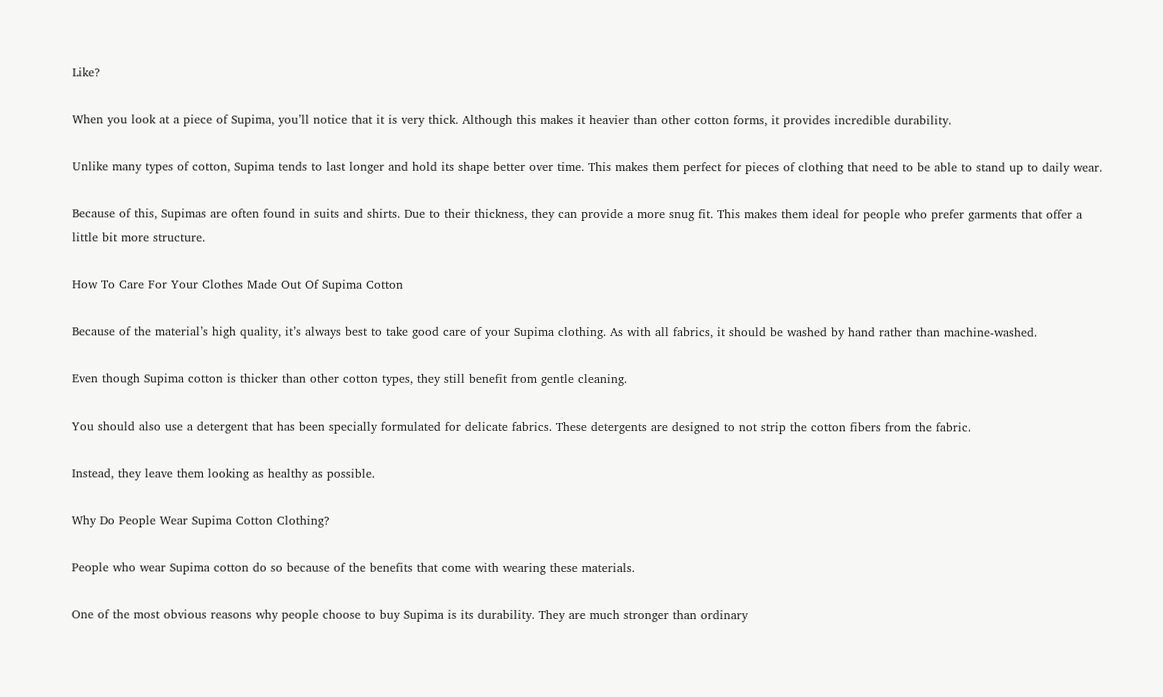Like?

When you look at a piece of Supima, you’ll notice that it is very thick. Although this makes it heavier than other cotton forms, it provides incredible durability.

Unlike many types of cotton, Supima tends to last longer and hold its shape better over time. This makes them perfect for pieces of clothing that need to be able to stand up to daily wear.

Because of this, Supimas are often found in suits and shirts. Due to their thickness, they can provide a more snug fit. This makes them ideal for people who prefer garments that offer a little bit more structure.

How To Care For Your Clothes Made Out Of Supima Cotton

Because of the material’s high quality, it’s always best to take good care of your Supima clothing. As with all fabrics, it should be washed by hand rather than machine-washed.

Even though Supima cotton is thicker than other cotton types, they still benefit from gentle cleaning.

You should also use a detergent that has been specially formulated for delicate fabrics. These detergents are designed to not strip the cotton fibers from the fabric.

Instead, they leave them looking as healthy as possible.

Why Do People Wear Supima Cotton Clothing?

People who wear Supima cotton do so because of the benefits that come with wearing these materials.

One of the most obvious reasons why people choose to buy Supima is its durability. They are much stronger than ordinary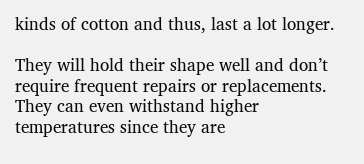kinds of cotton and thus, last a lot longer.

They will hold their shape well and don’t require frequent repairs or replacements. They can even withstand higher temperatures since they are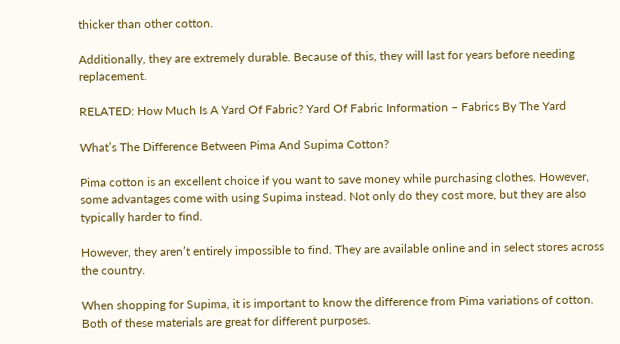thicker than other cotton.

Additionally, they are extremely durable. Because of this, they will last for years before needing replacement.

RELATED: How Much Is A Yard Of Fabric? Yard Of Fabric Information – Fabrics By The Yard

What’s The Difference Between Pima And Supima Cotton?

Pima cotton is an excellent choice if you want to save money while purchasing clothes. However, some advantages come with using Supima instead. Not only do they cost more, but they are also typically harder to find.

However, they aren’t entirely impossible to find. They are available online and in select stores across the country.

When shopping for Supima, it is important to know the difference from Pima variations of cotton. Both of these materials are great for different purposes.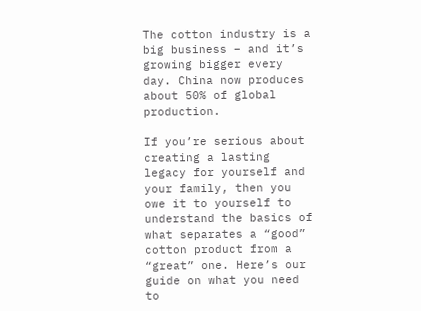The cotton industry is a big business – and it’s growing bigger every day. China now produces about 50% of global production.

If you’re serious about creating a lasting legacy for yourself and your family, then you owe it to yourself to understand the basics of what separates a “good” cotton product from a “great” one. Here’s our guide on what you need to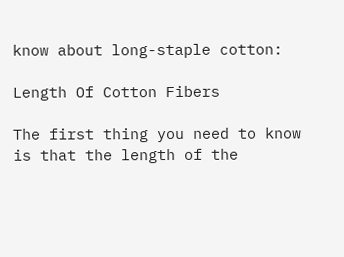know about long-staple cotton:

Length Of Cotton Fibers

The first thing you need to know is that the length of the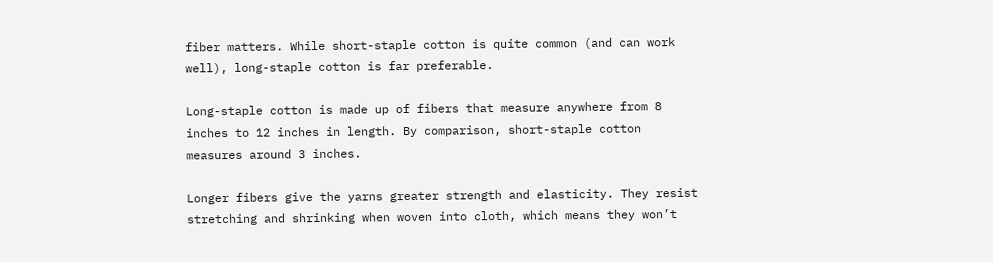fiber matters. While short-staple cotton is quite common (and can work well), long-staple cotton is far preferable.

Long-staple cotton is made up of fibers that measure anywhere from 8 inches to 12 inches in length. By comparison, short-staple cotton measures around 3 inches.

Longer fibers give the yarns greater strength and elasticity. They resist stretching and shrinking when woven into cloth, which means they won’t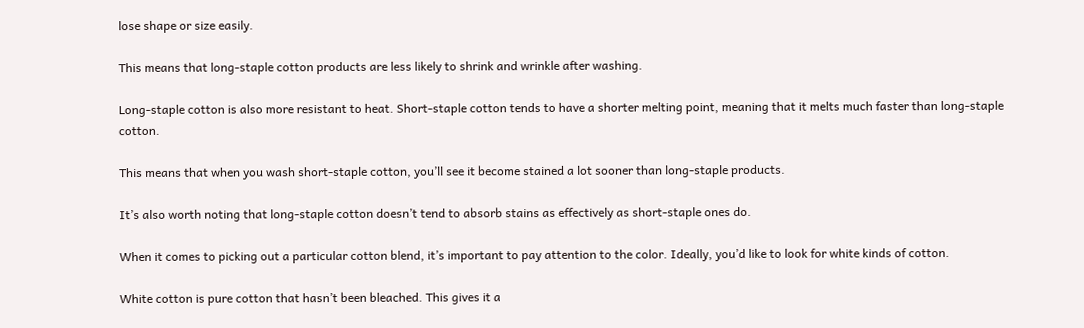lose shape or size easily.

This means that long-staple cotton products are less likely to shrink and wrinkle after washing.

Long-staple cotton is also more resistant to heat. Short-staple cotton tends to have a shorter melting point, meaning that it melts much faster than long-staple cotton.

This means that when you wash short-staple cotton, you’ll see it become stained a lot sooner than long-staple products.

It’s also worth noting that long-staple cotton doesn’t tend to absorb stains as effectively as short-staple ones do.

When it comes to picking out a particular cotton blend, it’s important to pay attention to the color. Ideally, you’d like to look for white kinds of cotton.

White cotton is pure cotton that hasn’t been bleached. This gives it a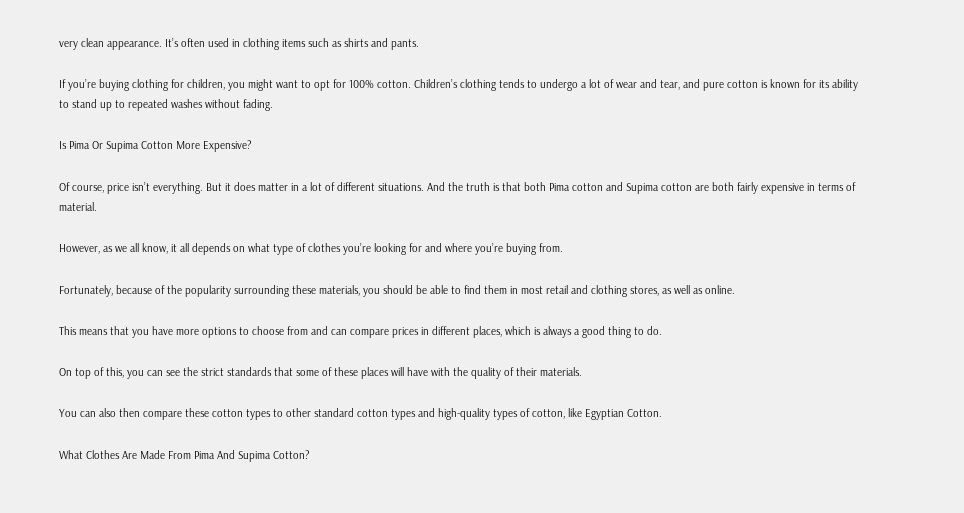very clean appearance. It’s often used in clothing items such as shirts and pants.

If you’re buying clothing for children, you might want to opt for 100% cotton. Children’s clothing tends to undergo a lot of wear and tear, and pure cotton is known for its ability to stand up to repeated washes without fading.

Is Pima Or Supima Cotton More Expensive?

Of course, price isn’t everything. But it does matter in a lot of different situations. And the truth is that both Pima cotton and Supima cotton are both fairly expensive in terms of material.

However, as we all know, it all depends on what type of clothes you’re looking for and where you’re buying from.

Fortunately, because of the popularity surrounding these materials, you should be able to find them in most retail and clothing stores, as well as online.

This means that you have more options to choose from and can compare prices in different places, which is always a good thing to do.

On top of this, you can see the strict standards that some of these places will have with the quality of their materials.

You can also then compare these cotton types to other standard cotton types and high-quality types of cotton, like Egyptian Cotton.

What Clothes Are Made From Pima And Supima Cotton?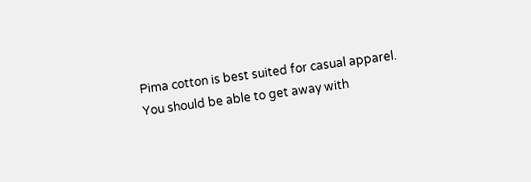Pima cotton is best suited for casual apparel. You should be able to get away with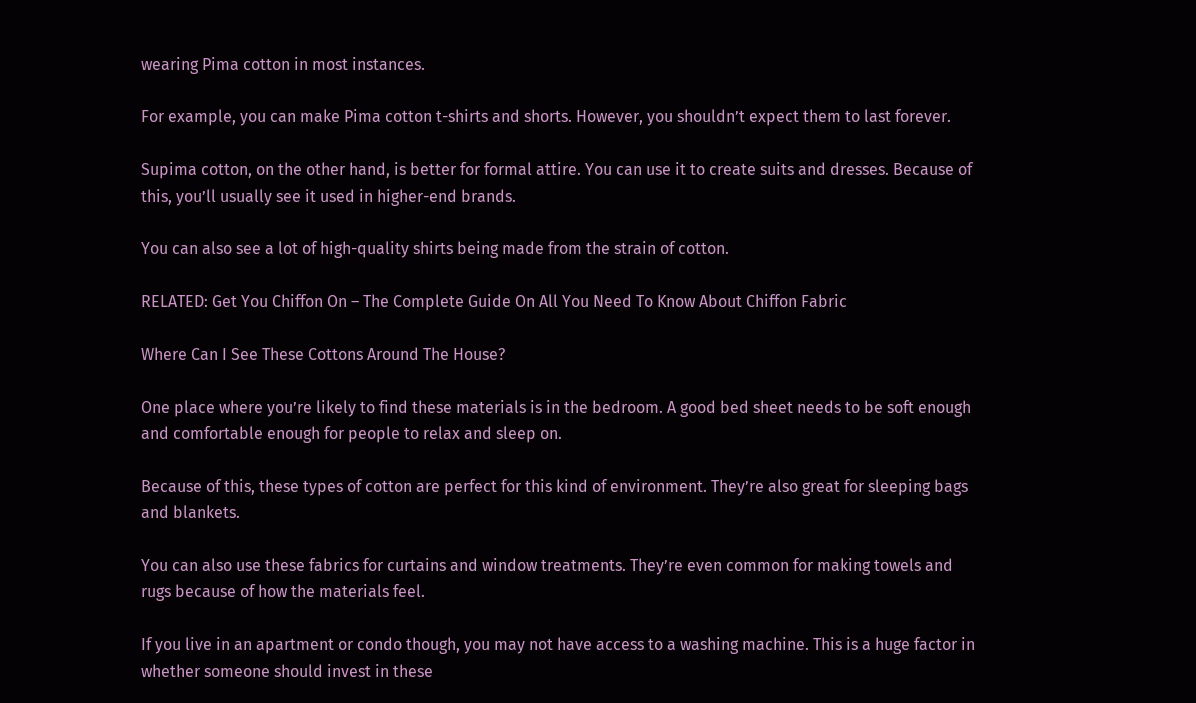wearing Pima cotton in most instances.

For example, you can make Pima cotton t-shirts and shorts. However, you shouldn’t expect them to last forever.

Supima cotton, on the other hand, is better for formal attire. You can use it to create suits and dresses. Because of this, you’ll usually see it used in higher-end brands.

You can also see a lot of high-quality shirts being made from the strain of cotton.

RELATED: Get You Chiffon On – The Complete Guide On All You Need To Know About Chiffon Fabric

Where Can I See These Cottons Around The House?

One place where you’re likely to find these materials is in the bedroom. A good bed sheet needs to be soft enough and comfortable enough for people to relax and sleep on.

Because of this, these types of cotton are perfect for this kind of environment. They’re also great for sleeping bags and blankets.

You can also use these fabrics for curtains and window treatments. They’re even common for making towels and rugs because of how the materials feel.

If you live in an apartment or condo though, you may not have access to a washing machine. This is a huge factor in whether someone should invest in these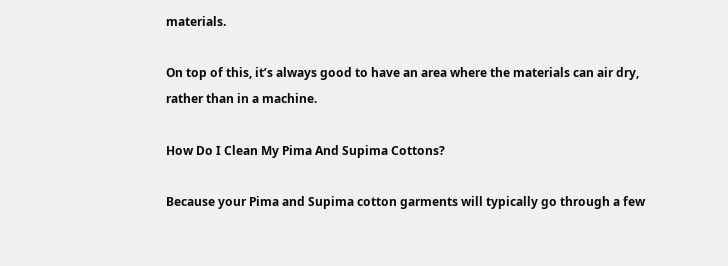materials.

On top of this, it’s always good to have an area where the materials can air dry, rather than in a machine.

How Do I Clean My Pima And Supima Cottons?

Because your Pima and Supima cotton garments will typically go through a few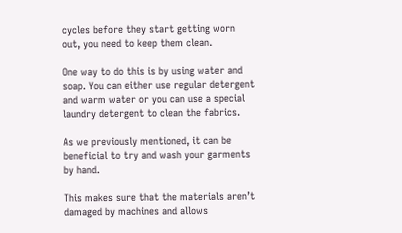cycles before they start getting worn out, you need to keep them clean.

One way to do this is by using water and soap. You can either use regular detergent and warm water or you can use a special laundry detergent to clean the fabrics.

As we previously mentioned, it can be beneficial to try and wash your garments by hand.

This makes sure that the materials aren’t damaged by machines and allows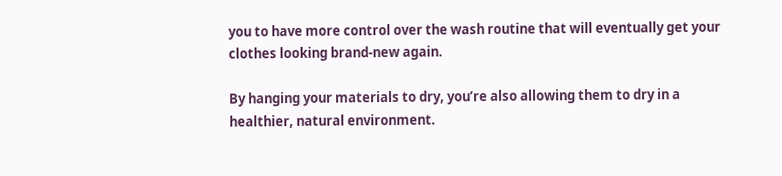you to have more control over the wash routine that will eventually get your clothes looking brand-new again.

By hanging your materials to dry, you’re also allowing them to dry in a healthier, natural environment.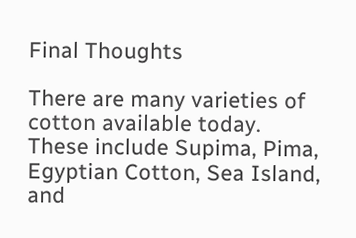Final Thoughts

There are many varieties of cotton available today. These include Supima, Pima, Egyptian Cotton, Sea Island, and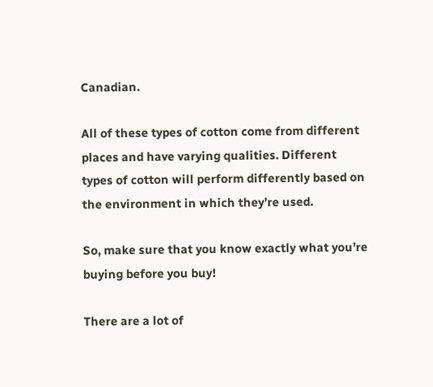Canadian.

All of these types of cotton come from different places and have varying qualities. Different types of cotton will perform differently based on the environment in which they’re used.

So, make sure that you know exactly what you’re buying before you buy!

There are a lot of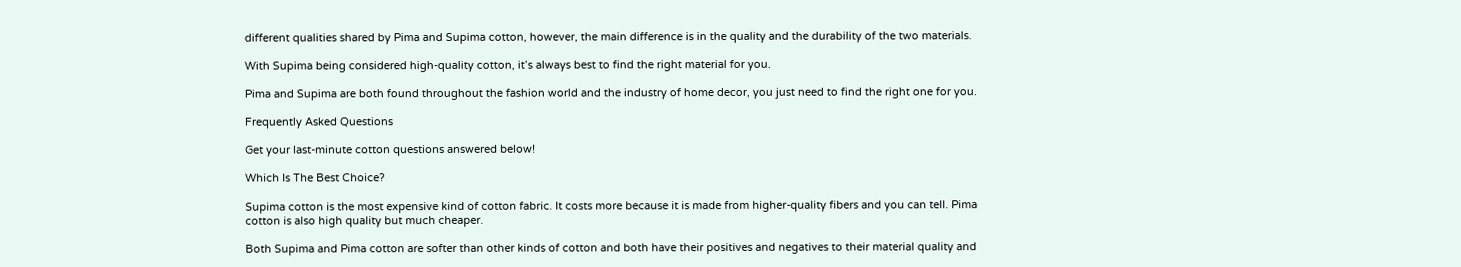different qualities shared by Pima and Supima cotton, however, the main difference is in the quality and the durability of the two materials.

With Supima being considered high-quality cotton, it’s always best to find the right material for you.

Pima and Supima are both found throughout the fashion world and the industry of home decor, you just need to find the right one for you.

Frequently Asked Questions

Get your last-minute cotton questions answered below!

Which Is The Best Choice?

Supima cotton is the most expensive kind of cotton fabric. It costs more because it is made from higher-quality fibers and you can tell. Pima cotton is also high quality but much cheaper.

Both Supima and Pima cotton are softer than other kinds of cotton and both have their positives and negatives to their material quality and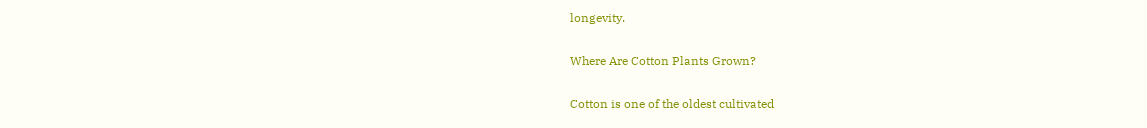longevity.

Where Are Cotton Plants Grown?

Cotton is one of the oldest cultivated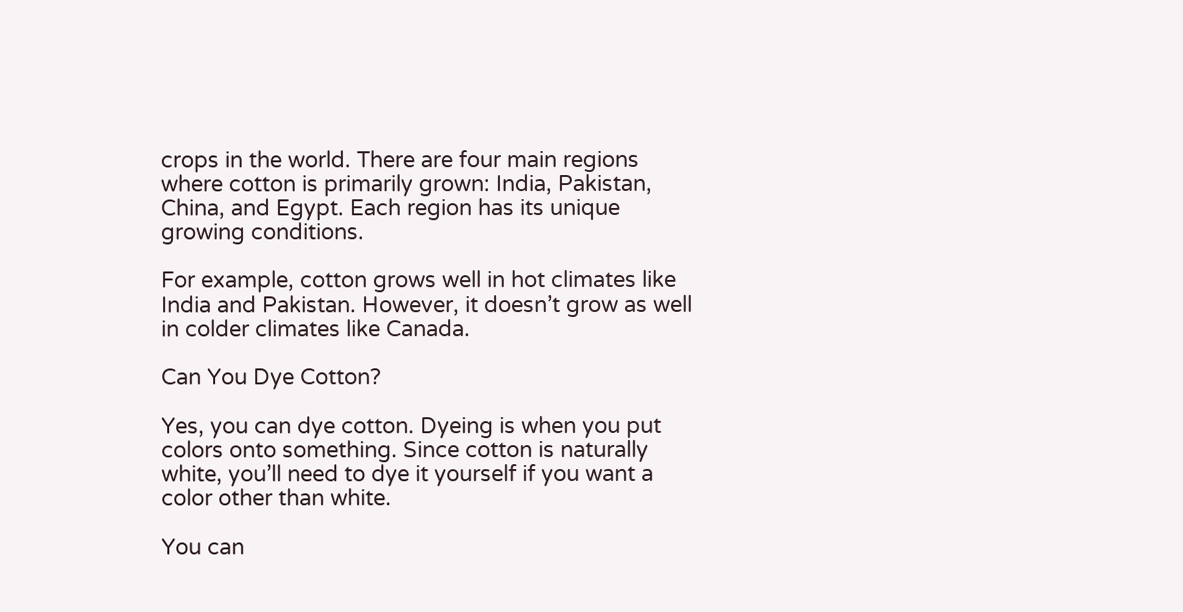crops in the world. There are four main regions where cotton is primarily grown: India, Pakistan, China, and Egypt. Each region has its unique growing conditions.

For example, cotton grows well in hot climates like India and Pakistan. However, it doesn’t grow as well in colder climates like Canada.

Can You Dye Cotton?

Yes, you can dye cotton. Dyeing is when you put colors onto something. Since cotton is naturally white, you’ll need to dye it yourself if you want a color other than white.

You can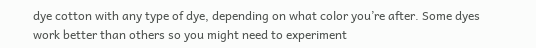dye cotton with any type of dye, depending on what color you’re after. Some dyes work better than others so you might need to experiment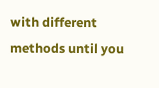with different methods until you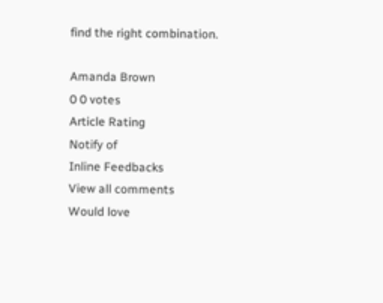find the right combination.

Amanda Brown
0 0 votes
Article Rating
Notify of
Inline Feedbacks
View all comments
Would love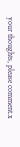your thoughts, please comment.x